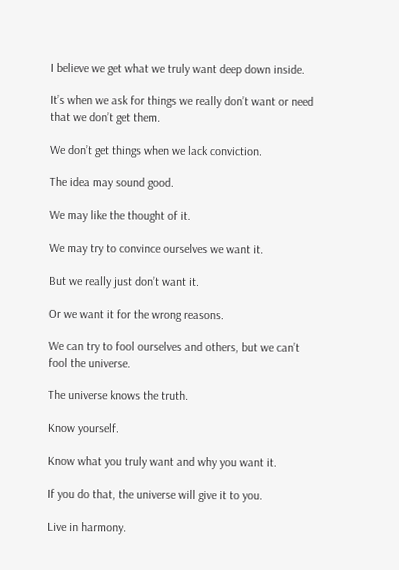I believe we get what we truly want deep down inside.

It’s when we ask for things we really don’t want or need that we don’t get them.

We don’t get things when we lack conviction.

The idea may sound good.

We may like the thought of it.

We may try to convince ourselves we want it.

But we really just don’t want it.

Or we want it for the wrong reasons.

We can try to fool ourselves and others, but we can’t fool the universe.

The universe knows the truth.

Know yourself.

Know what you truly want and why you want it.

If you do that, the universe will give it to you.

Live in harmony.